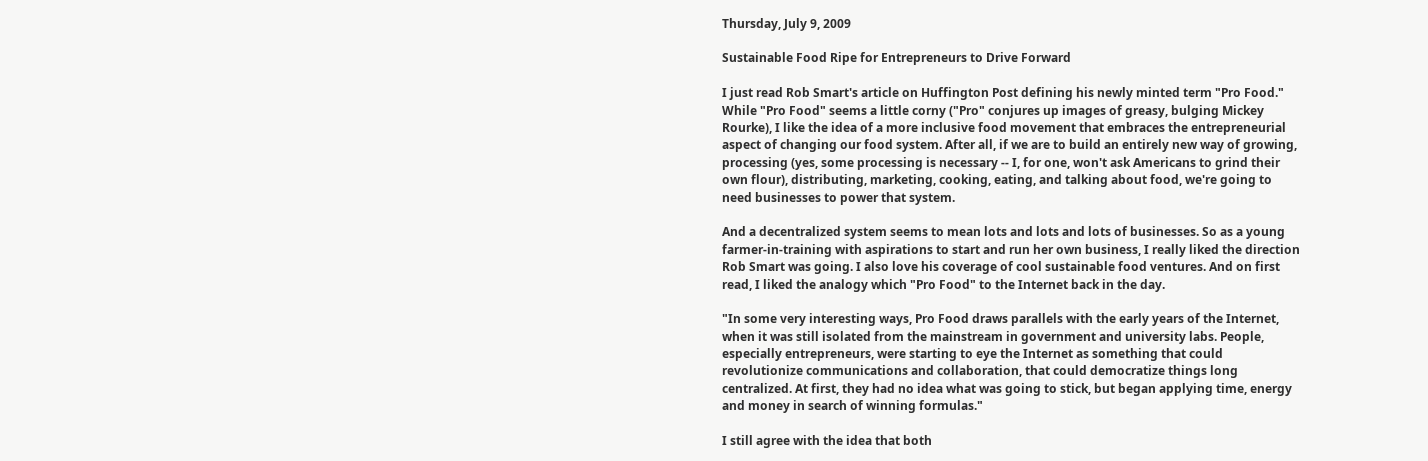Thursday, July 9, 2009

Sustainable Food Ripe for Entrepreneurs to Drive Forward

I just read Rob Smart's article on Huffington Post defining his newly minted term "Pro Food." While "Pro Food" seems a little corny ("Pro" conjures up images of greasy, bulging Mickey Rourke), I like the idea of a more inclusive food movement that embraces the entrepreneurial aspect of changing our food system. After all, if we are to build an entirely new way of growing, processing (yes, some processing is necessary -- I, for one, won't ask Americans to grind their own flour), distributing, marketing, cooking, eating, and talking about food, we're going to need businesses to power that system.

And a decentralized system seems to mean lots and lots and lots of businesses. So as a young farmer-in-training with aspirations to start and run her own business, I really liked the direction Rob Smart was going. I also love his coverage of cool sustainable food ventures. And on first read, I liked the analogy which "Pro Food" to the Internet back in the day.

"In some very interesting ways, Pro Food draws parallels with the early years of the Internet, when it was still isolated from the mainstream in government and university labs. People, especially entrepreneurs, were starting to eye the Internet as something that could revolutionize communications and collaboration, that could democratize things long centralized. At first, they had no idea what was going to stick, but began applying time, energy and money in search of winning formulas."

I still agree with the idea that both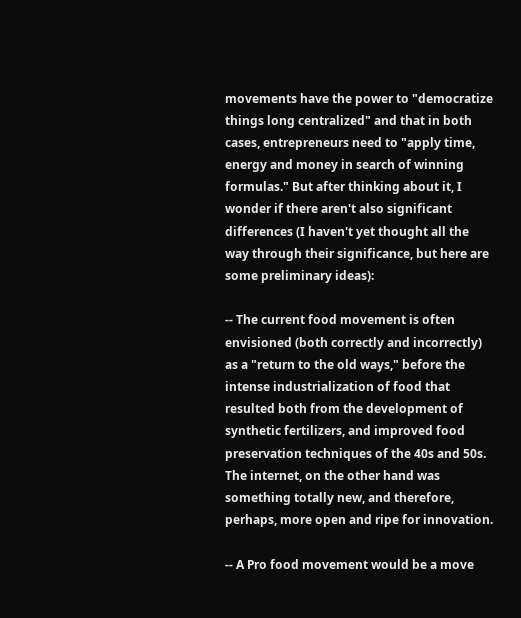movements have the power to "democratize things long centralized" and that in both cases, entrepreneurs need to "apply time, energy and money in search of winning formulas." But after thinking about it, I wonder if there aren't also significant differences (I haven't yet thought all the way through their significance, but here are some preliminary ideas):

-- The current food movement is often envisioned (both correctly and incorrectly) as a "return to the old ways," before the intense industrialization of food that resulted both from the development of synthetic fertilizers, and improved food preservation techniques of the 40s and 50s. The internet, on the other hand was something totally new, and therefore, perhaps, more open and ripe for innovation.

-- A Pro food movement would be a move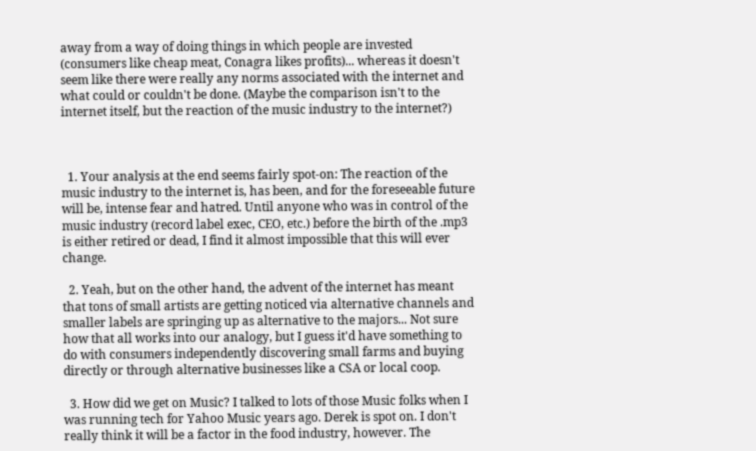away from a way of doing things in which people are invested (consumers like cheap meat, Conagra likes profits)... whereas it doesn't seem like there were really any norms associated with the internet and what could or couldn't be done. (Maybe the comparison isn't to the internet itself, but the reaction of the music industry to the internet?)



  1. Your analysis at the end seems fairly spot-on: The reaction of the music industry to the internet is, has been, and for the foreseeable future will be, intense fear and hatred. Until anyone who was in control of the music industry (record label exec, CEO, etc.) before the birth of the .mp3 is either retired or dead, I find it almost impossible that this will ever change.

  2. Yeah, but on the other hand, the advent of the internet has meant that tons of small artists are getting noticed via alternative channels and smaller labels are springing up as alternative to the majors... Not sure how that all works into our analogy, but I guess it'd have something to do with consumers independently discovering small farms and buying directly or through alternative businesses like a CSA or local coop.

  3. How did we get on Music? I talked to lots of those Music folks when I was running tech for Yahoo Music years ago. Derek is spot on. I don't really think it will be a factor in the food industry, however. The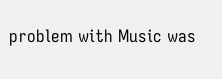problem with Music was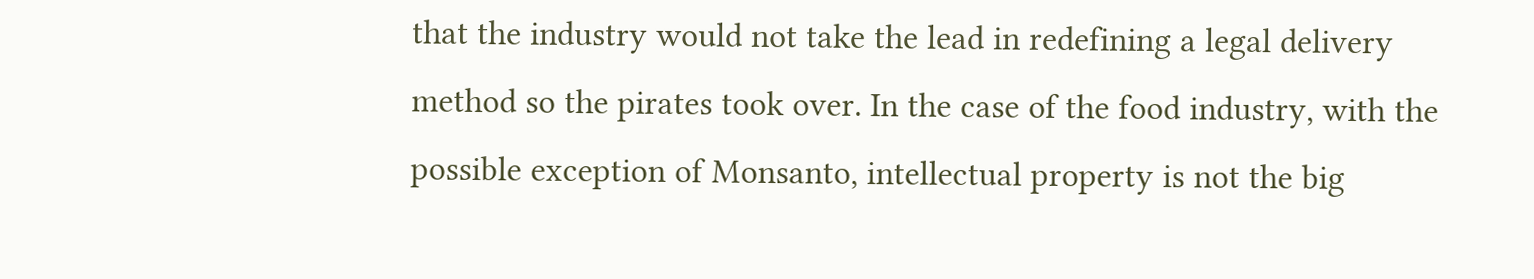that the industry would not take the lead in redefining a legal delivery method so the pirates took over. In the case of the food industry, with the possible exception of Monsanto, intellectual property is not the big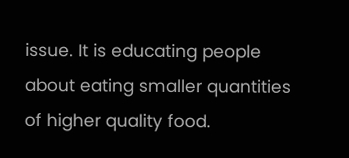issue. It is educating people about eating smaller quantities of higher quality food.